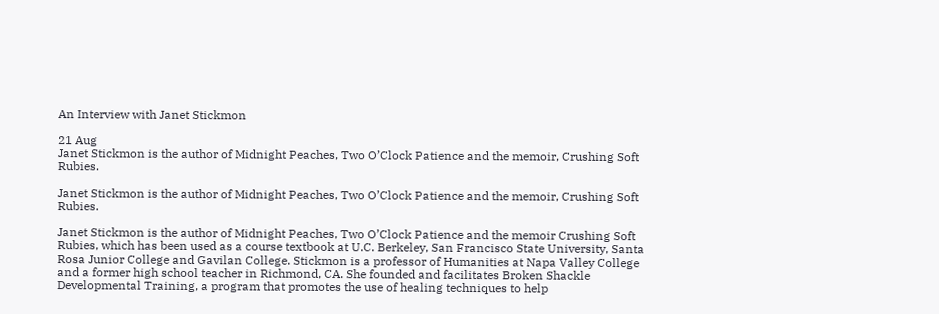An Interview with Janet Stickmon

21 Aug
Janet Stickmon is the author of Midnight Peaches, Two O’Clock Patience and the memoir, Crushing Soft Rubies.

Janet Stickmon is the author of Midnight Peaches, Two O’Clock Patience and the memoir, Crushing Soft Rubies.

Janet Stickmon is the author of Midnight Peaches, Two O’Clock Patience and the memoir Crushing Soft Rubies, which has been used as a course textbook at U.C. Berkeley, San Francisco State University, Santa Rosa Junior College and Gavilan College. Stickmon is a professor of Humanities at Napa Valley College and a former high school teacher in Richmond, CA. She founded and facilitates Broken Shackle Developmental Training, a program that promotes the use of healing techniques to help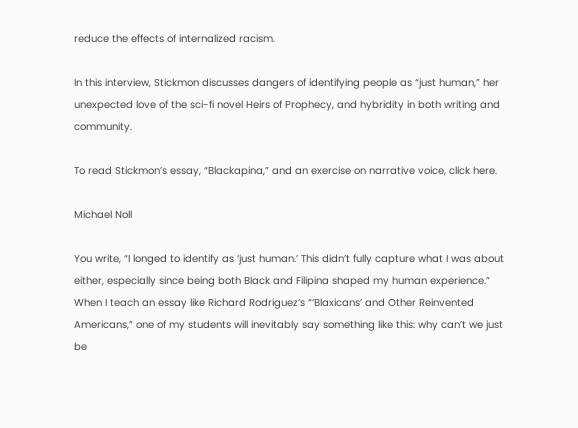reduce the effects of internalized racism.

In this interview, Stickmon discusses dangers of identifying people as “just human,” her unexpected love of the sci-fi novel Heirs of Prophecy, and hybridity in both writing and community.

To read Stickmon’s essay, “Blackapina,” and an exercise on narrative voice, click here.

Michael Noll

You write, “I longed to identify as ‘just human.’ This didn’t fully capture what I was about either, especially since being both Black and Filipina shaped my human experience.” When I teach an essay like Richard Rodriguez’s “‘Blaxicans’ and Other Reinvented Americans,” one of my students will inevitably say something like this: why can’t we just be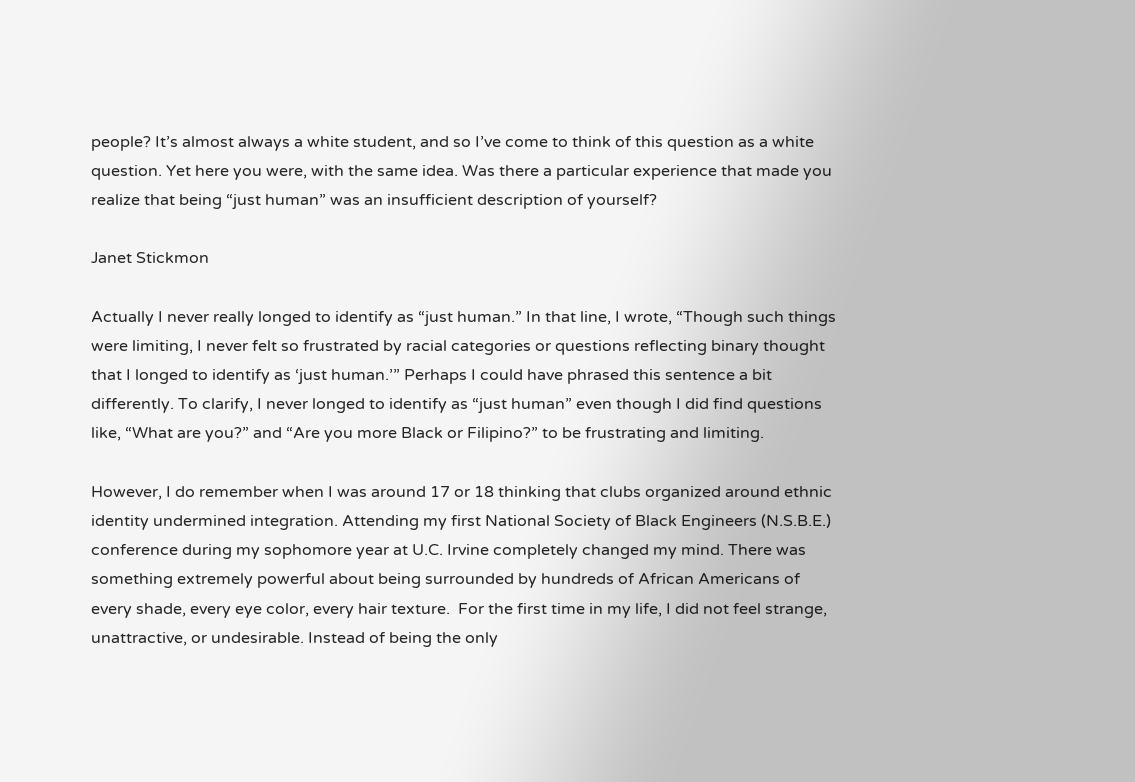people? It’s almost always a white student, and so I’ve come to think of this question as a white question. Yet here you were, with the same idea. Was there a particular experience that made you realize that being “just human” was an insufficient description of yourself?

Janet Stickmon

Actually I never really longed to identify as “just human.” In that line, I wrote, “Though such things were limiting, I never felt so frustrated by racial categories or questions reflecting binary thought that I longed to identify as ‘just human.’” Perhaps I could have phrased this sentence a bit differently. To clarify, I never longed to identify as “just human” even though I did find questions like, “What are you?” and “Are you more Black or Filipino?” to be frustrating and limiting.

However, I do remember when I was around 17 or 18 thinking that clubs organized around ethnic identity undermined integration. Attending my first National Society of Black Engineers (N.S.B.E.) conference during my sophomore year at U.C. Irvine completely changed my mind. There was something extremely powerful about being surrounded by hundreds of African Americans of every shade, every eye color, every hair texture.  For the first time in my life, I did not feel strange, unattractive, or undesirable. Instead of being the only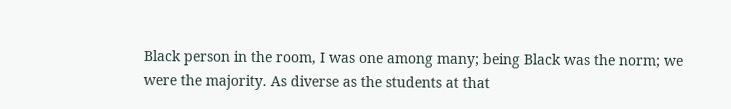Black person in the room, I was one among many; being Black was the norm; we were the majority. As diverse as the students at that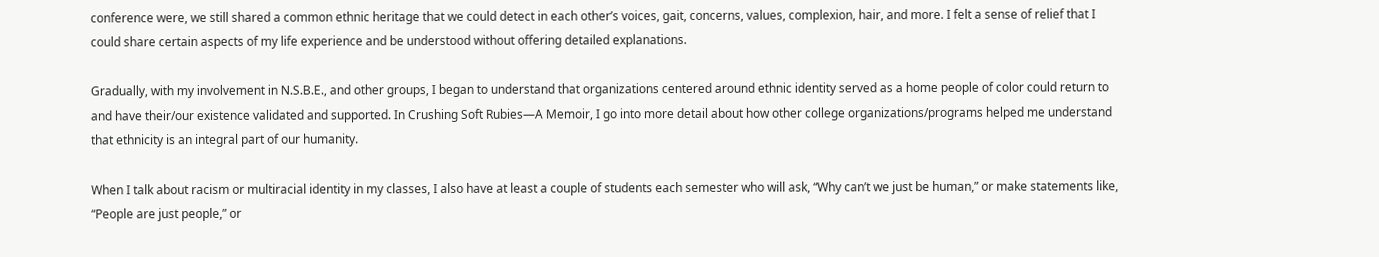conference were, we still shared a common ethnic heritage that we could detect in each other’s voices, gait, concerns, values, complexion, hair, and more. I felt a sense of relief that I could share certain aspects of my life experience and be understood without offering detailed explanations.

Gradually, with my involvement in N.S.B.E., and other groups, I began to understand that organizations centered around ethnic identity served as a home people of color could return to and have their/our existence validated and supported. In Crushing Soft Rubies—A Memoir, I go into more detail about how other college organizations/programs helped me understand that ethnicity is an integral part of our humanity.

When I talk about racism or multiracial identity in my classes, I also have at least a couple of students each semester who will ask, “Why can’t we just be human,” or make statements like, “People are just people,” or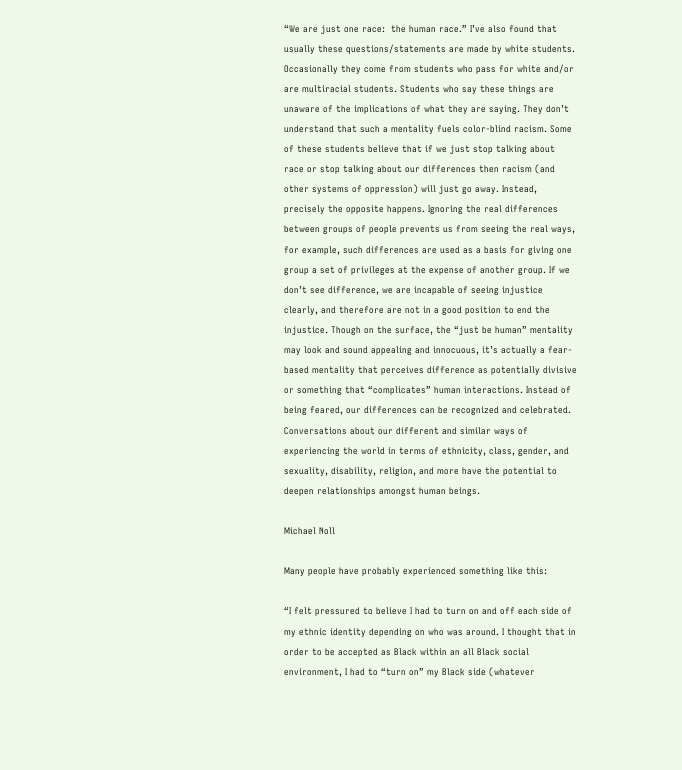“We are just one race:  the human race.” I’ve also found that usually these questions/statements are made by white students. Occasionally they come from students who pass for white and/or are multiracial students. Students who say these things are unaware of the implications of what they are saying. They don’t understand that such a mentality fuels color-blind racism. Some of these students believe that if we just stop talking about race or stop talking about our differences then racism (and other systems of oppression) will just go away. Instead, precisely the opposite happens. Ignoring the real differences between groups of people prevents us from seeing the real ways, for example, such differences are used as a basis for giving one group a set of privileges at the expense of another group. If we don’t see difference, we are incapable of seeing injustice clearly, and therefore are not in a good position to end the injustice. Though on the surface, the “just be human” mentality may look and sound appealing and innocuous, it’s actually a fear-based mentality that perceives difference as potentially divisive or something that “complicates” human interactions. Instead of being feared, our differences can be recognized and celebrated. Conversations about our different and similar ways of experiencing the world in terms of ethnicity, class, gender, and sexuality, disability, religion, and more have the potential to deepen relationships amongst human beings.

Michael Noll

Many people have probably experienced something like this:

“I felt pressured to believe I had to turn on and off each side of my ethnic identity depending on who was around. I thought that in order to be accepted as Black within an all Black social environment, I had to “turn on” my Black side (whatever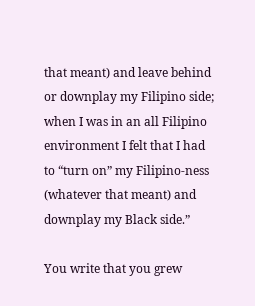that meant) and leave behind or downplay my Filipino side; when I was in an all Filipino environment I felt that I had to “turn on” my Filipino-ness (whatever that meant) and downplay my Black side.”

You write that you grew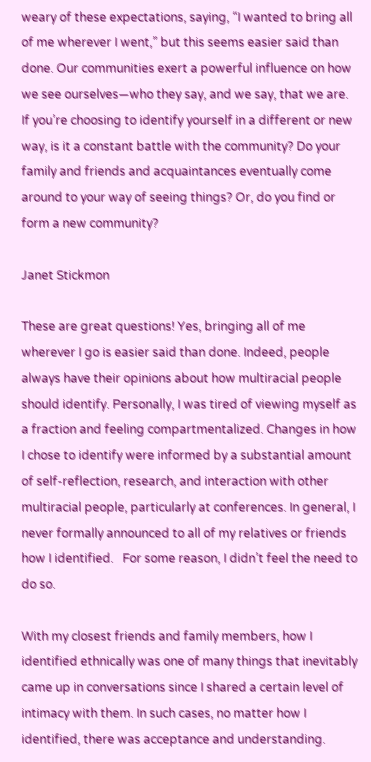weary of these expectations, saying, “I wanted to bring all of me wherever I went,” but this seems easier said than done. Our communities exert a powerful influence on how we see ourselves—who they say, and we say, that we are. If you’re choosing to identify yourself in a different or new way, is it a constant battle with the community? Do your family and friends and acquaintances eventually come around to your way of seeing things? Or, do you find or form a new community?

Janet Stickmon

These are great questions! Yes, bringing all of me wherever I go is easier said than done. Indeed, people always have their opinions about how multiracial people should identify. Personally, I was tired of viewing myself as a fraction and feeling compartmentalized. Changes in how I chose to identify were informed by a substantial amount of self-reflection, research, and interaction with other multiracial people, particularly at conferences. In general, I never formally announced to all of my relatives or friends how I identified.   For some reason, I didn’t feel the need to do so.

With my closest friends and family members, how I identified ethnically was one of many things that inevitably came up in conversations since I shared a certain level of intimacy with them. In such cases, no matter how I identified, there was acceptance and understanding.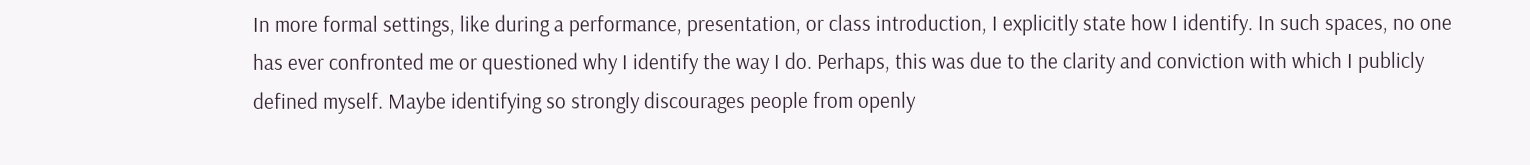In more formal settings, like during a performance, presentation, or class introduction, I explicitly state how I identify. In such spaces, no one has ever confronted me or questioned why I identify the way I do. Perhaps, this was due to the clarity and conviction with which I publicly defined myself. Maybe identifying so strongly discourages people from openly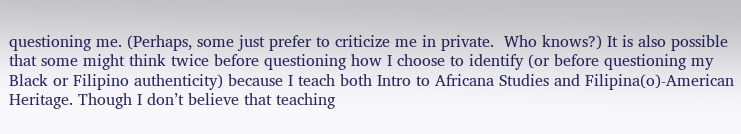questioning me. (Perhaps, some just prefer to criticize me in private.  Who knows?) It is also possible that some might think twice before questioning how I choose to identify (or before questioning my Black or Filipino authenticity) because I teach both Intro to Africana Studies and Filipina(o)-American Heritage. Though I don’t believe that teaching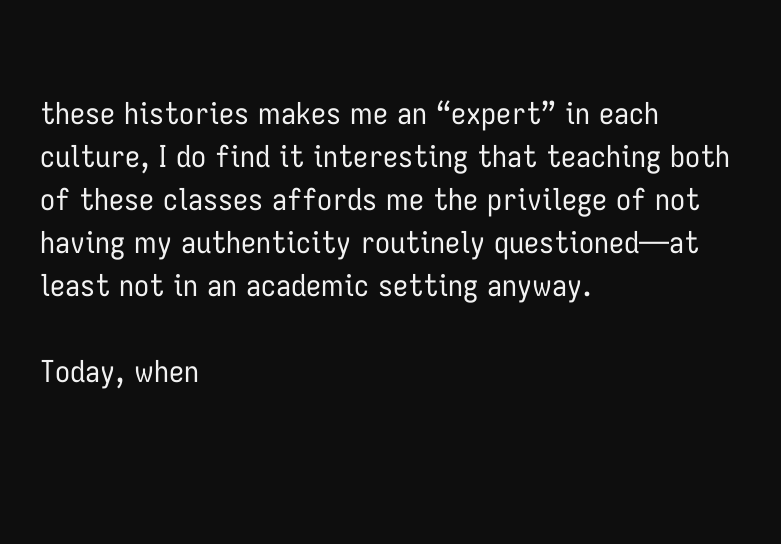these histories makes me an “expert” in each culture, I do find it interesting that teaching both of these classes affords me the privilege of not having my authenticity routinely questioned—at least not in an academic setting anyway.

Today, when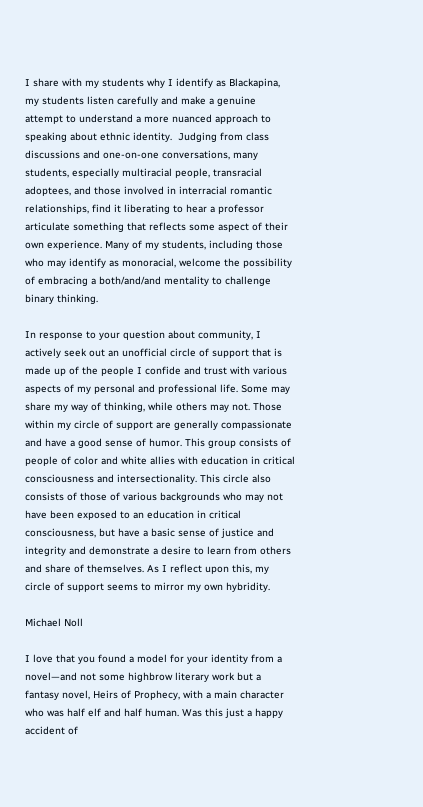I share with my students why I identify as Blackapina, my students listen carefully and make a genuine attempt to understand a more nuanced approach to speaking about ethnic identity.  Judging from class discussions and one-on-one conversations, many students, especially multiracial people, transracial adoptees, and those involved in interracial romantic relationships, find it liberating to hear a professor articulate something that reflects some aspect of their own experience. Many of my students, including those who may identify as monoracial, welcome the possibility of embracing a both/and/and mentality to challenge binary thinking.

In response to your question about community, I actively seek out an unofficial circle of support that is made up of the people I confide and trust with various aspects of my personal and professional life. Some may share my way of thinking, while others may not. Those within my circle of support are generally compassionate and have a good sense of humor. This group consists of people of color and white allies with education in critical consciousness and intersectionality. This circle also consists of those of various backgrounds who may not have been exposed to an education in critical consciousness, but have a basic sense of justice and integrity and demonstrate a desire to learn from others and share of themselves. As I reflect upon this, my circle of support seems to mirror my own hybridity.

Michael Noll

I love that you found a model for your identity from a novel—and not some highbrow literary work but a fantasy novel, Heirs of Prophecy, with a main character who was half elf and half human. Was this just a happy accident of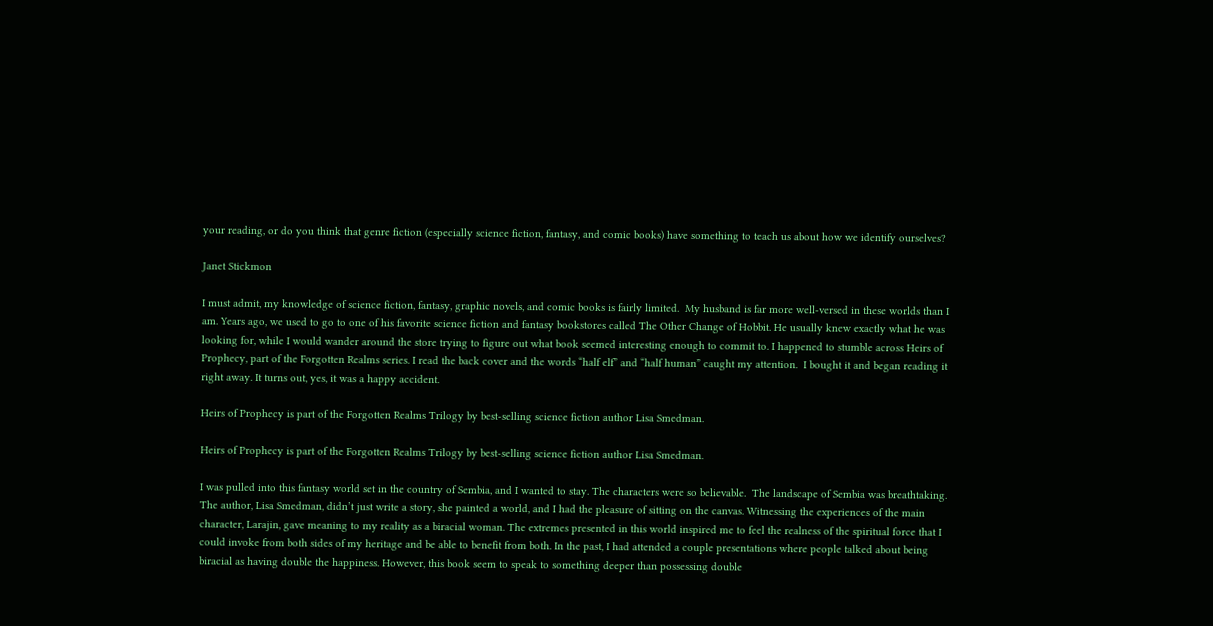your reading, or do you think that genre fiction (especially science fiction, fantasy, and comic books) have something to teach us about how we identify ourselves?

Janet Stickmon

I must admit, my knowledge of science fiction, fantasy, graphic novels, and comic books is fairly limited.  My husband is far more well-versed in these worlds than I am. Years ago, we used to go to one of his favorite science fiction and fantasy bookstores called The Other Change of Hobbit. He usually knew exactly what he was looking for, while I would wander around the store trying to figure out what book seemed interesting enough to commit to. I happened to stumble across Heirs of Prophecy, part of the Forgotten Realms series. I read the back cover and the words “half elf” and “half human” caught my attention.  I bought it and began reading it right away. It turns out, yes, it was a happy accident.

Heirs of Prophecy is part of the Forgotten Realms Trilogy by best-selling science fiction author Lisa Smedman.

Heirs of Prophecy is part of the Forgotten Realms Trilogy by best-selling science fiction author Lisa Smedman.

I was pulled into this fantasy world set in the country of Sembia, and I wanted to stay. The characters were so believable.  The landscape of Sembia was breathtaking. The author, Lisa Smedman, didn’t just write a story, she painted a world, and I had the pleasure of sitting on the canvas. Witnessing the experiences of the main character, Larajin, gave meaning to my reality as a biracial woman. The extremes presented in this world inspired me to feel the realness of the spiritual force that I could invoke from both sides of my heritage and be able to benefit from both. In the past, I had attended a couple presentations where people talked about being biracial as having double the happiness. However, this book seem to speak to something deeper than possessing double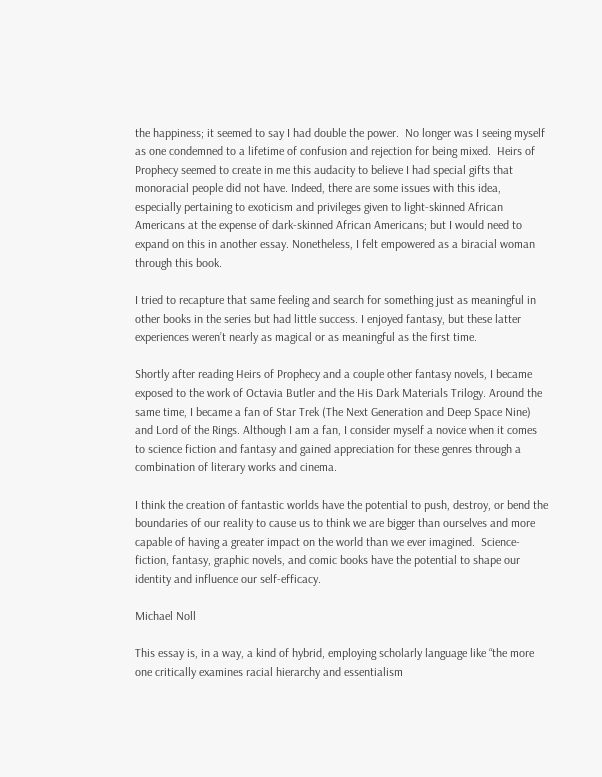the happiness; it seemed to say I had double the power.  No longer was I seeing myself as one condemned to a lifetime of confusion and rejection for being mixed.  Heirs of Prophecy seemed to create in me this audacity to believe I had special gifts that monoracial people did not have. Indeed, there are some issues with this idea, especially pertaining to exoticism and privileges given to light-skinned African Americans at the expense of dark-skinned African Americans; but I would need to expand on this in another essay. Nonetheless, I felt empowered as a biracial woman through this book.

I tried to recapture that same feeling and search for something just as meaningful in other books in the series but had little success. I enjoyed fantasy, but these latter experiences weren’t nearly as magical or as meaningful as the first time.

Shortly after reading Heirs of Prophecy and a couple other fantasy novels, I became exposed to the work of Octavia Butler and the His Dark Materials Trilogy. Around the same time, I became a fan of Star Trek (The Next Generation and Deep Space Nine) and Lord of the Rings. Although I am a fan, I consider myself a novice when it comes to science fiction and fantasy and gained appreciation for these genres through a combination of literary works and cinema.

I think the creation of fantastic worlds have the potential to push, destroy, or bend the boundaries of our reality to cause us to think we are bigger than ourselves and more capable of having a greater impact on the world than we ever imagined.  Science-fiction, fantasy, graphic novels, and comic books have the potential to shape our identity and influence our self-efficacy.

Michael Noll

This essay is, in a way, a kind of hybrid, employing scholarly language like “the more one critically examines racial hierarchy and essentialism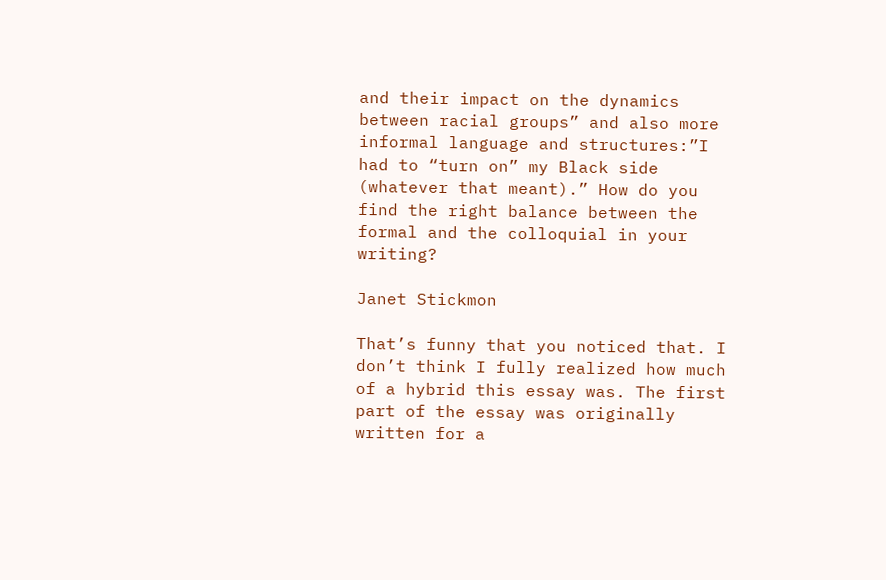and their impact on the dynamics between racial groups” and also more informal language and structures:”I had to “turn on” my Black side (whatever that meant).” How do you find the right balance between the formal and the colloquial in your writing?

Janet Stickmon

That’s funny that you noticed that. I don’t think I fully realized how much of a hybrid this essay was. The first part of the essay was originally written for a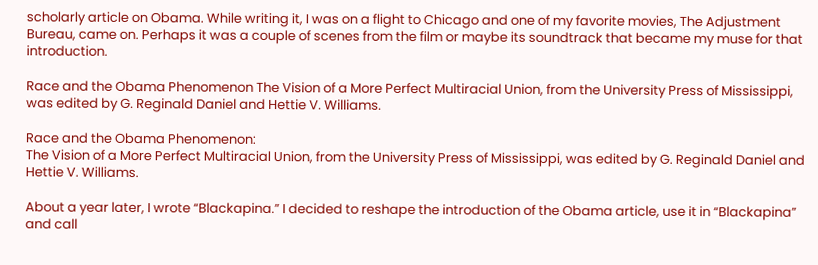scholarly article on Obama. While writing it, I was on a flight to Chicago and one of my favorite movies, The Adjustment Bureau, came on. Perhaps it was a couple of scenes from the film or maybe its soundtrack that became my muse for that introduction.

Race and the Obama Phenomenon The Vision of a More Perfect Multiracial Union, from the University Press of Mississippi, was edited by G. Reginald Daniel and Hettie V. Williams.

Race and the Obama Phenomenon:
The Vision of a More Perfect Multiracial Union, from the University Press of Mississippi, was edited by G. Reginald Daniel and Hettie V. Williams.

About a year later, I wrote “Blackapina.” I decided to reshape the introduction of the Obama article, use it in “Blackapina” and call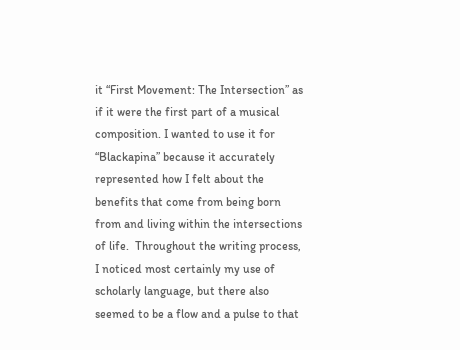it “First Movement: The Intersection” as if it were the first part of a musical composition. I wanted to use it for “Blackapina” because it accurately represented how I felt about the benefits that come from being born from and living within the intersections of life.  Throughout the writing process, I noticed most certainly my use of scholarly language, but there also seemed to be a flow and a pulse to that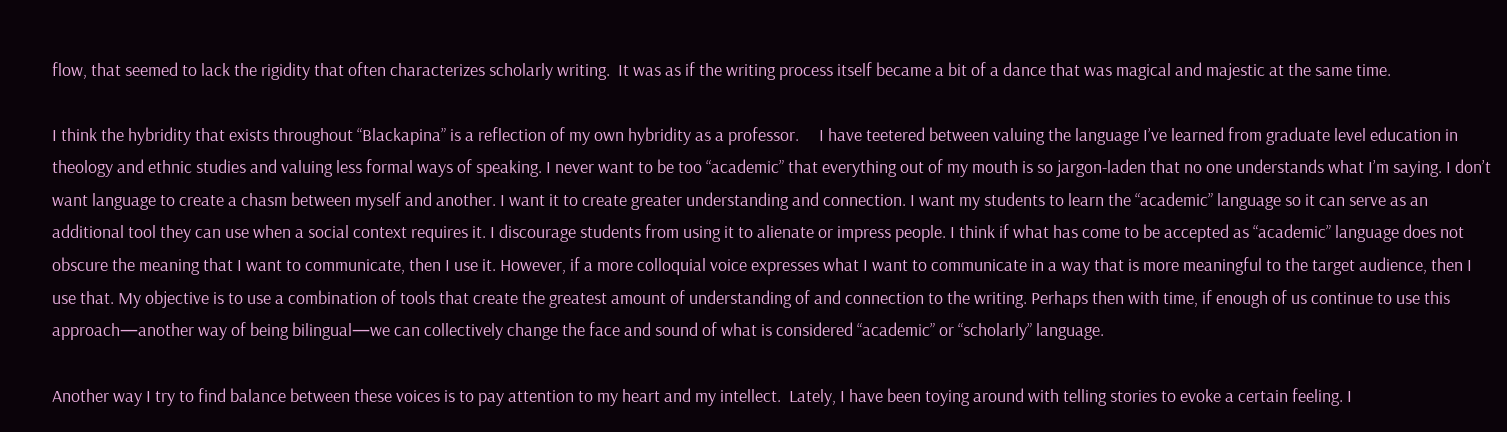flow, that seemed to lack the rigidity that often characterizes scholarly writing.  It was as if the writing process itself became a bit of a dance that was magical and majestic at the same time.

I think the hybridity that exists throughout “Blackapina” is a reflection of my own hybridity as a professor.     I have teetered between valuing the language I’ve learned from graduate level education in theology and ethnic studies and valuing less formal ways of speaking. I never want to be too “academic” that everything out of my mouth is so jargon-laden that no one understands what I’m saying. I don’t want language to create a chasm between myself and another. I want it to create greater understanding and connection. I want my students to learn the “academic” language so it can serve as an additional tool they can use when a social context requires it. I discourage students from using it to alienate or impress people. I think if what has come to be accepted as “academic” language does not obscure the meaning that I want to communicate, then I use it. However, if a more colloquial voice expresses what I want to communicate in a way that is more meaningful to the target audience, then I use that. My objective is to use a combination of tools that create the greatest amount of understanding of and connection to the writing. Perhaps then with time, if enough of us continue to use this approach—another way of being bilingual—we can collectively change the face and sound of what is considered “academic” or “scholarly” language.

Another way I try to find balance between these voices is to pay attention to my heart and my intellect.  Lately, I have been toying around with telling stories to evoke a certain feeling. I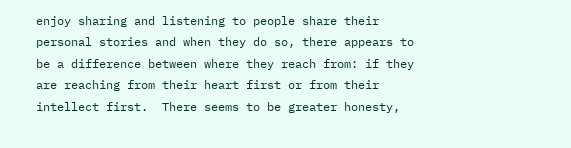enjoy sharing and listening to people share their personal stories and when they do so, there appears to be a difference between where they reach from: if they are reaching from their heart first or from their intellect first.  There seems to be greater honesty,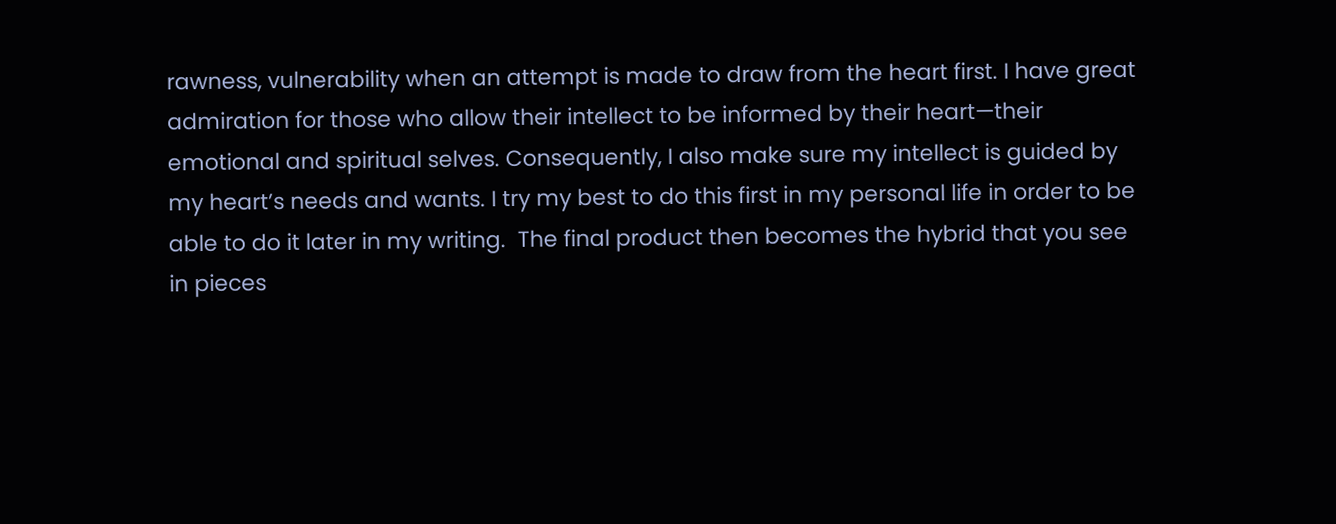rawness, vulnerability when an attempt is made to draw from the heart first. I have great admiration for those who allow their intellect to be informed by their heart—their emotional and spiritual selves. Consequently, I also make sure my intellect is guided by my heart’s needs and wants. I try my best to do this first in my personal life in order to be able to do it later in my writing.  The final product then becomes the hybrid that you see in pieces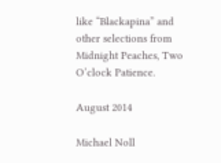like “Blackapina” and other selections from Midnight Peaches, Two O’clock Patience.

August 2014

Michael Noll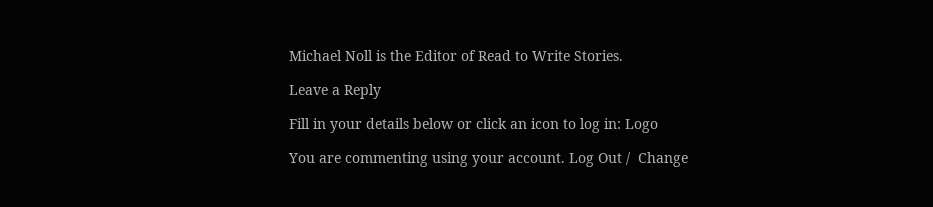Michael Noll is the Editor of Read to Write Stories.

Leave a Reply

Fill in your details below or click an icon to log in: Logo

You are commenting using your account. Log Out /  Change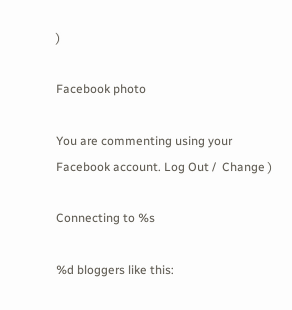)

Facebook photo

You are commenting using your Facebook account. Log Out /  Change )

Connecting to %s

%d bloggers like this: